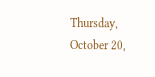Thursday, October 20,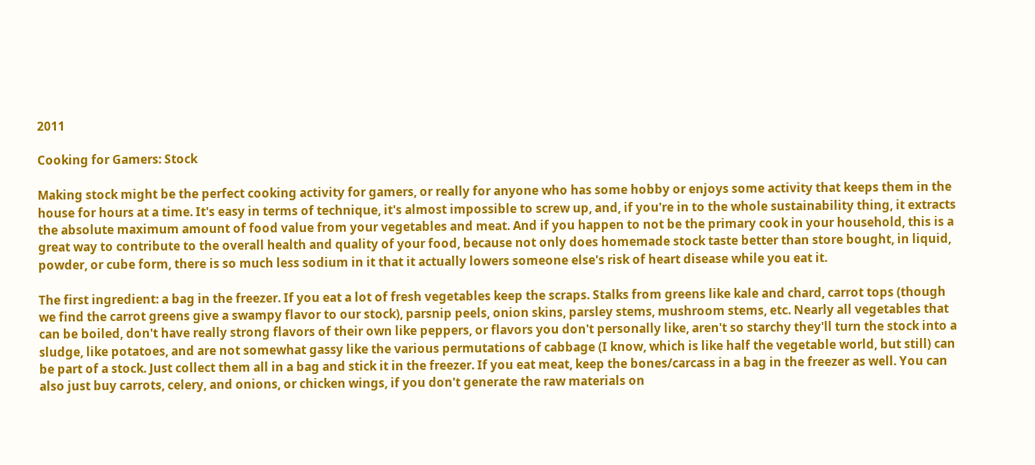2011

Cooking for Gamers: Stock

Making stock might be the perfect cooking activity for gamers, or really for anyone who has some hobby or enjoys some activity that keeps them in the house for hours at a time. It's easy in terms of technique, it's almost impossible to screw up, and, if you're in to the whole sustainability thing, it extracts the absolute maximum amount of food value from your vegetables and meat. And if you happen to not be the primary cook in your household, this is a great way to contribute to the overall health and quality of your food, because not only does homemade stock taste better than store bought, in liquid, powder, or cube form, there is so much less sodium in it that it actually lowers someone else's risk of heart disease while you eat it.

The first ingredient: a bag in the freezer. If you eat a lot of fresh vegetables keep the scraps. Stalks from greens like kale and chard, carrot tops (though we find the carrot greens give a swampy flavor to our stock), parsnip peels, onion skins, parsley stems, mushroom stems, etc. Nearly all vegetables that can be boiled, don't have really strong flavors of their own like peppers, or flavors you don't personally like, aren't so starchy they'll turn the stock into a sludge, like potatoes, and are not somewhat gassy like the various permutations of cabbage (I know, which is like half the vegetable world, but still) can be part of a stock. Just collect them all in a bag and stick it in the freezer. If you eat meat, keep the bones/carcass in a bag in the freezer as well. You can also just buy carrots, celery, and onions, or chicken wings, if you don't generate the raw materials on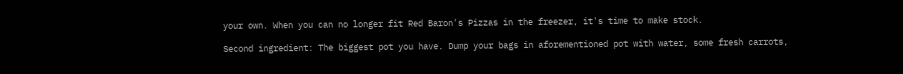your own. When you can no longer fit Red Baron's Pizzas in the freezer, it's time to make stock.

Second ingredient: The biggest pot you have. Dump your bags in aforementioned pot with water, some fresh carrots,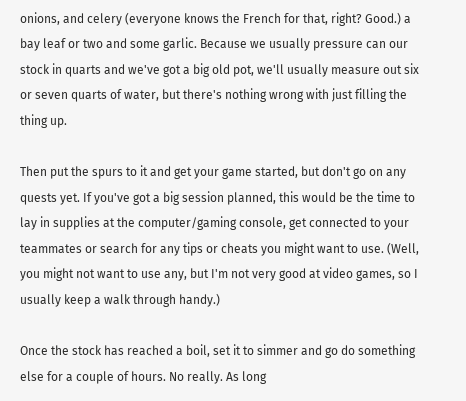onions, and celery (everyone knows the French for that, right? Good.) a bay leaf or two and some garlic. Because we usually pressure can our stock in quarts and we've got a big old pot, we'll usually measure out six or seven quarts of water, but there's nothing wrong with just filling the thing up.

Then put the spurs to it and get your game started, but don't go on any quests yet. If you've got a big session planned, this would be the time to lay in supplies at the computer/gaming console, get connected to your teammates or search for any tips or cheats you might want to use. (Well, you might not want to use any, but I'm not very good at video games, so I usually keep a walk through handy.)

Once the stock has reached a boil, set it to simmer and go do something else for a couple of hours. No really. As long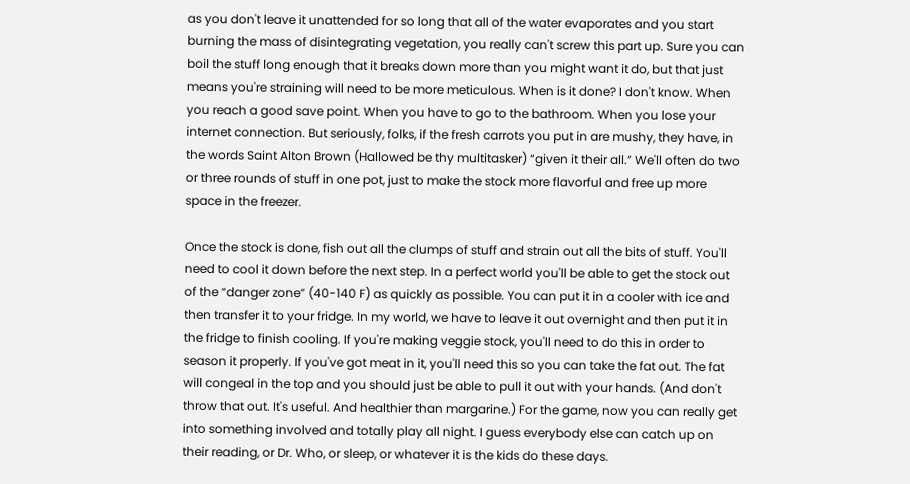as you don't leave it unattended for so long that all of the water evaporates and you start burning the mass of disintegrating vegetation, you really can't screw this part up. Sure you can boil the stuff long enough that it breaks down more than you might want it do, but that just means you're straining will need to be more meticulous. When is it done? I don't know. When you reach a good save point. When you have to go to the bathroom. When you lose your internet connection. But seriously, folks, if the fresh carrots you put in are mushy, they have, in the words Saint Alton Brown (Hallowed be thy multitasker) “given it their all.” We'll often do two or three rounds of stuff in one pot, just to make the stock more flavorful and free up more space in the freezer.

Once the stock is done, fish out all the clumps of stuff and strain out all the bits of stuff. You'll need to cool it down before the next step. In a perfect world you'll be able to get the stock out of the “danger zone” (40-140 F) as quickly as possible. You can put it in a cooler with ice and then transfer it to your fridge. In my world, we have to leave it out overnight and then put it in the fridge to finish cooling. If you're making veggie stock, you'll need to do this in order to season it properly. If you've got meat in it, you'll need this so you can take the fat out. The fat will congeal in the top and you should just be able to pull it out with your hands. (And don't throw that out. It's useful. And healthier than margarine.) For the game, now you can really get into something involved and totally play all night. I guess everybody else can catch up on their reading, or Dr. Who, or sleep, or whatever it is the kids do these days.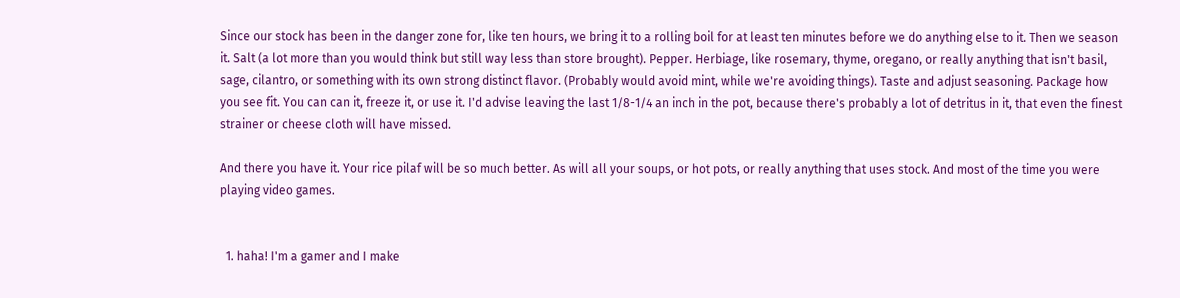Since our stock has been in the danger zone for, like ten hours, we bring it to a rolling boil for at least ten minutes before we do anything else to it. Then we season it. Salt (a lot more than you would think but still way less than store brought). Pepper. Herbiage, like rosemary, thyme, oregano, or really anything that isn't basil, sage, cilantro, or something with its own strong distinct flavor. (Probably would avoid mint, while we're avoiding things). Taste and adjust seasoning. Package how you see fit. You can can it, freeze it, or use it. I'd advise leaving the last 1/8-1/4 an inch in the pot, because there's probably a lot of detritus in it, that even the finest strainer or cheese cloth will have missed.

And there you have it. Your rice pilaf will be so much better. As will all your soups, or hot pots, or really anything that uses stock. And most of the time you were playing video games.


  1. haha! I'm a gamer and I make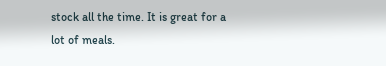stock all the time. It is great for a lot of meals.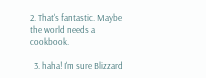2. That's fantastic. Maybe the world needs a cookbook.

  3. haha! I'm sure Blizzard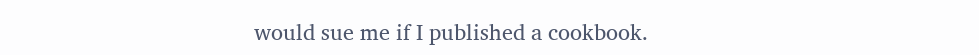would sue me if I published a cookbook.